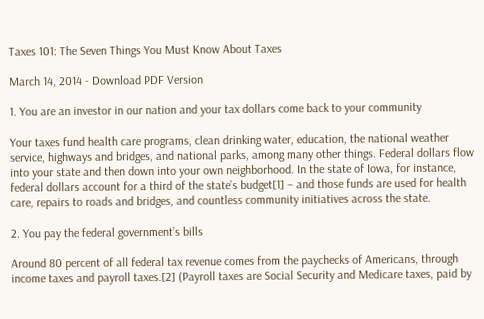Taxes 101: The Seven Things You Must Know About Taxes

March 14, 2014 - Download PDF Version

1. You are an investor in our nation and your tax dollars come back to your community

Your taxes fund health care programs, clean drinking water, education, the national weather service, highways and bridges, and national parks, among many other things. Federal dollars flow into your state and then down into your own neighborhood. In the state of Iowa, for instance, federal dollars account for a third of the state’s budget[1] – and those funds are used for health care, repairs to roads and bridges, and countless community initiatives across the state.

2. You pay the federal government’s bills

Around 80 percent of all federal tax revenue comes from the paychecks of Americans, through income taxes and payroll taxes.[2] (Payroll taxes are Social Security and Medicare taxes, paid by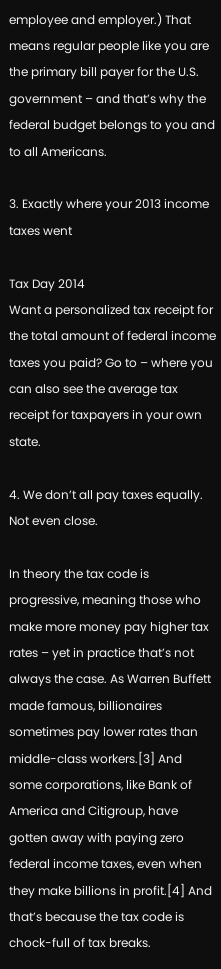employee and employer.) That means regular people like you are the primary bill payer for the U.S. government – and that’s why the federal budget belongs to you and to all Americans.

3. Exactly where your 2013 income taxes went

Tax Day 2014
Want a personalized tax receipt for the total amount of federal income taxes you paid? Go to – where you can also see the average tax receipt for taxpayers in your own state.

4. We don’t all pay taxes equally. Not even close.

In theory the tax code is progressive, meaning those who make more money pay higher tax rates – yet in practice that’s not always the case. As Warren Buffett made famous, billionaires sometimes pay lower rates than middle-class workers.[3] And some corporations, like Bank of America and Citigroup, have gotten away with paying zero federal income taxes, even when they make billions in profit.[4] And that’s because the tax code is chock-full of tax breaks.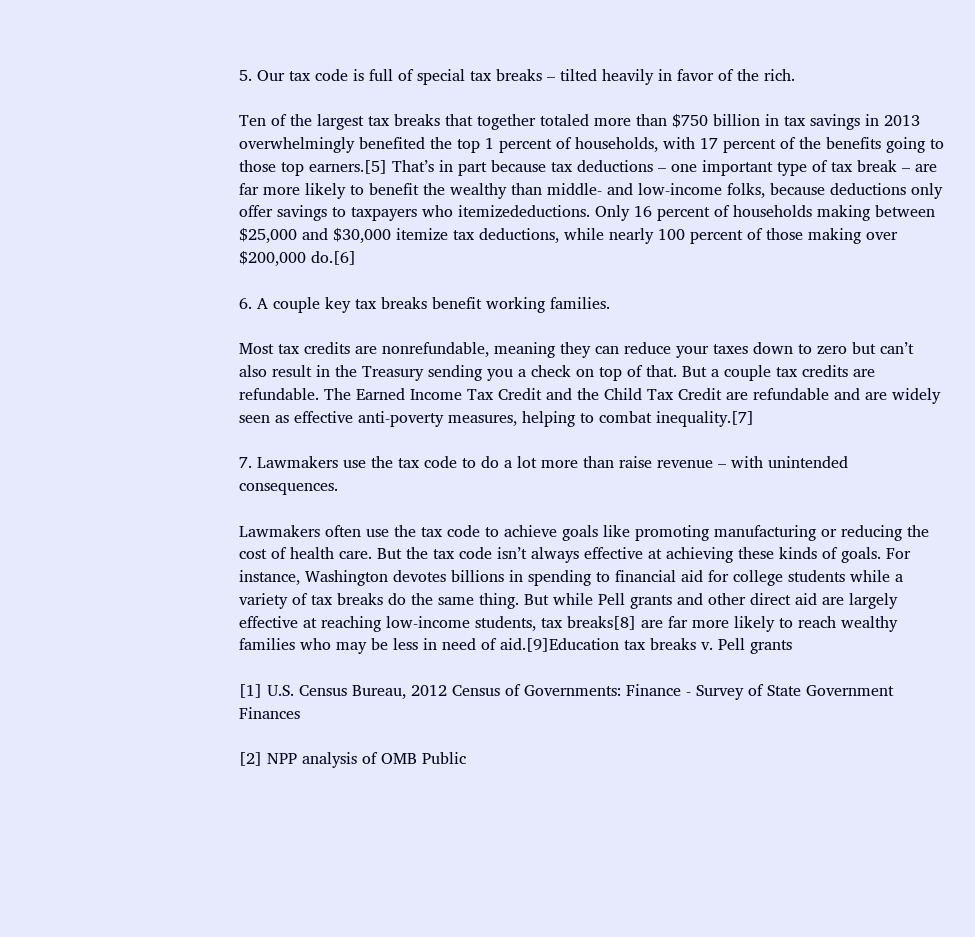5. Our tax code is full of special tax breaks – tilted heavily in favor of the rich.

Ten of the largest tax breaks that together totaled more than $750 billion in tax savings in 2013 overwhelmingly benefited the top 1 percent of households, with 17 percent of the benefits going to those top earners.[5] That’s in part because tax deductions – one important type of tax break – are far more likely to benefit the wealthy than middle- and low-income folks, because deductions only offer savings to taxpayers who itemizedeductions. Only 16 percent of households making between $25,000 and $30,000 itemize tax deductions, while nearly 100 percent of those making over $200,000 do.[6]

6. A couple key tax breaks benefit working families.

Most tax credits are nonrefundable, meaning they can reduce your taxes down to zero but can’t also result in the Treasury sending you a check on top of that. But a couple tax credits are refundable. The Earned Income Tax Credit and the Child Tax Credit are refundable and are widely seen as effective anti-poverty measures, helping to combat inequality.[7]

7. Lawmakers use the tax code to do a lot more than raise revenue – with unintended consequences.

Lawmakers often use the tax code to achieve goals like promoting manufacturing or reducing the cost of health care. But the tax code isn’t always effective at achieving these kinds of goals. For instance, Washington devotes billions in spending to financial aid for college students while a variety of tax breaks do the same thing. But while Pell grants and other direct aid are largely effective at reaching low-income students, tax breaks[8] are far more likely to reach wealthy families who may be less in need of aid.[9]Education tax breaks v. Pell grants

[1] U.S. Census Bureau, 2012 Census of Governments: Finance - Survey of State Government Finances

[2] NPP analysis of OMB Public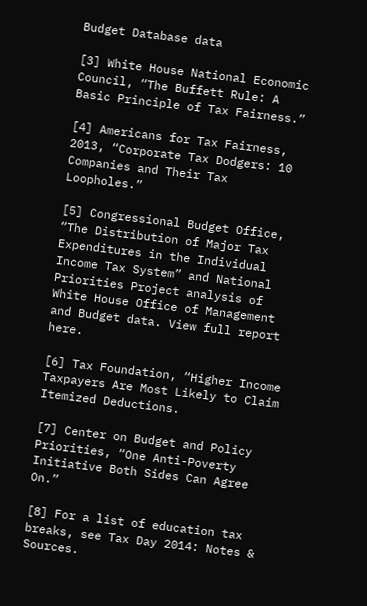Budget Database data

[3] White House National Economic Council, “The Buffett Rule: A Basic Principle of Tax Fairness.”

[4] Americans for Tax Fairness, 2013, “Corporate Tax Dodgers: 10 Companies and Their Tax Loopholes.”

[5] Congressional Budget Office, “The Distribution of Major Tax Expenditures in the Individual Income Tax System” and National Priorities Project analysis of White House Office of Management and Budget data. View full report here.

[6] Tax Foundation, “Higher Income Taxpayers Are Most Likely to Claim Itemized Deductions.

[7] Center on Budget and Policy Priorities, “One Anti-Poverty Initiative Both Sides Can Agree On.”

[8] For a list of education tax breaks, see Tax Day 2014: Notes & Sources.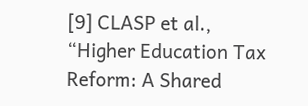[9] CLASP et al., “Higher Education Tax Reform: A Shared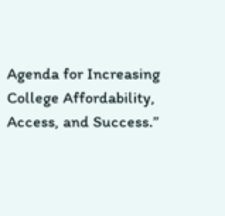Agenda for Increasing College Affordability, Access, and Success.”